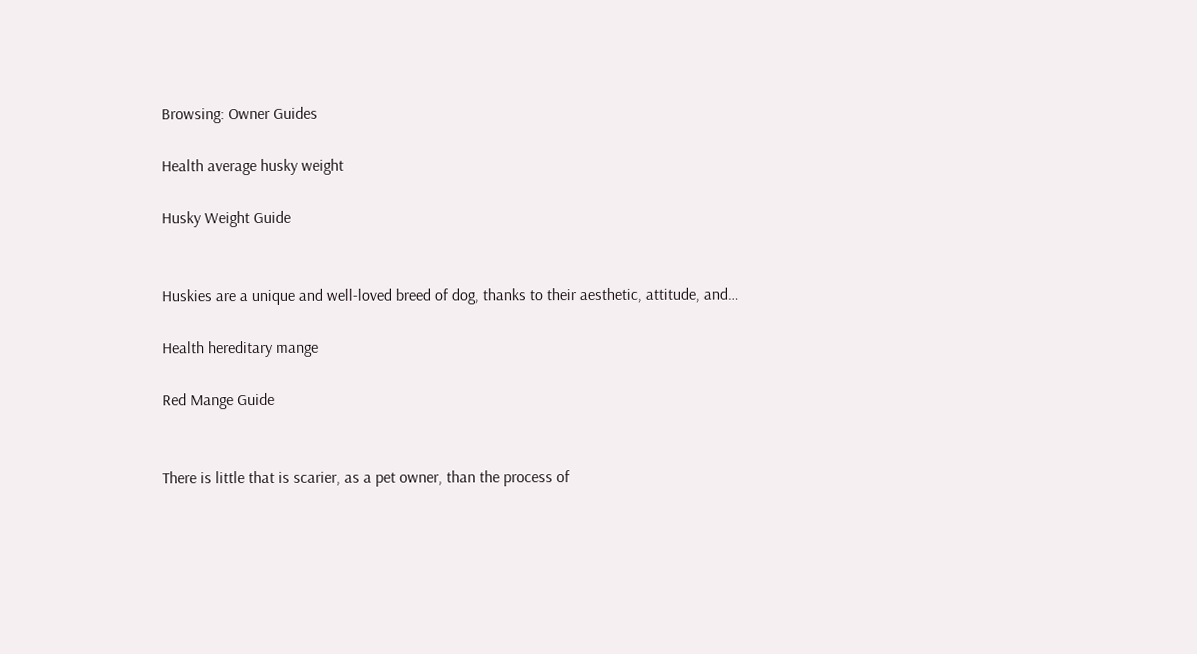Browsing: Owner Guides

Health average husky weight

Husky Weight Guide


Huskies are a unique and well-loved breed of dog, thanks to their aesthetic, attitude, and…

Health hereditary mange

Red Mange Guide


There is little that is scarier, as a pet owner, than the process of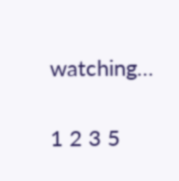watching…

1 2 3 5